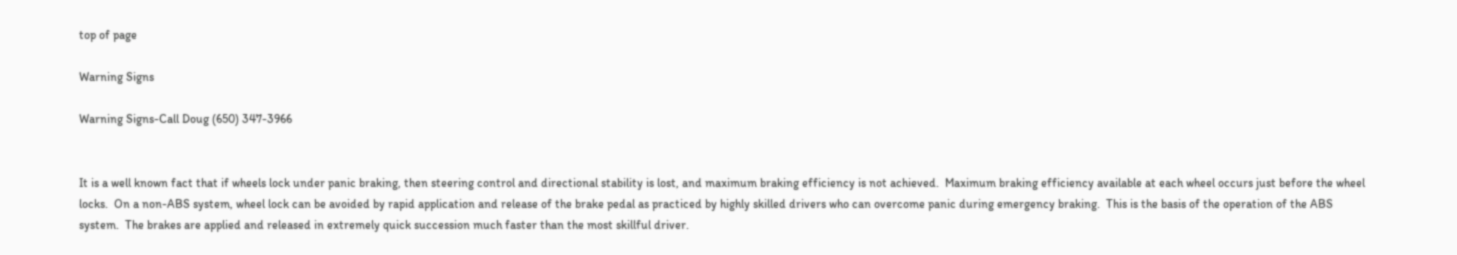top of page

Warning Signs

Warning Signs-Call Doug (650) 347-3966


It is a well known fact that if wheels lock under panic braking, then steering control and directional stability is lost, and maximum braking efficiency is not achieved.  Maximum braking efficiency available at each wheel occurs just before the wheel locks.  On a non-ABS system, wheel lock can be avoided by rapid application and release of the brake pedal as practiced by highly skilled drivers who can overcome panic during emergency braking.  This is the basis of the operation of the ABS system.  The brakes are applied and released in extremely quick succession much faster than the most skillful driver.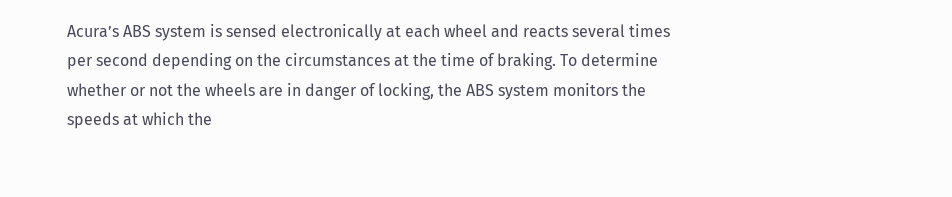Acura’s ABS system is sensed electronically at each wheel and reacts several times per second depending on the circumstances at the time of braking. To determine whether or not the wheels are in danger of locking, the ABS system monitors the speeds at which the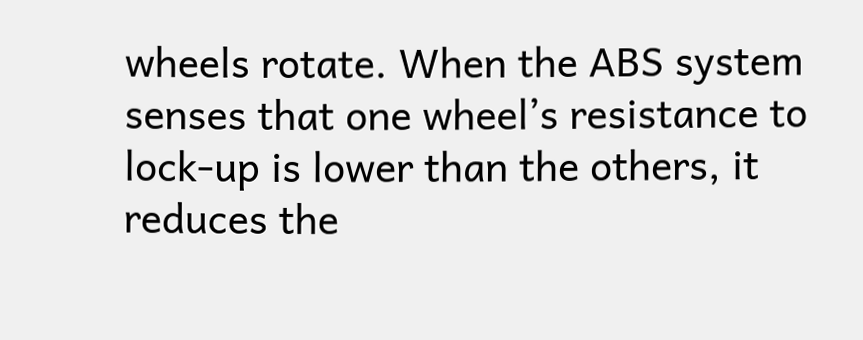wheels rotate. When the ABS system senses that one wheel’s resistance to lock-up is lower than the others, it reduces the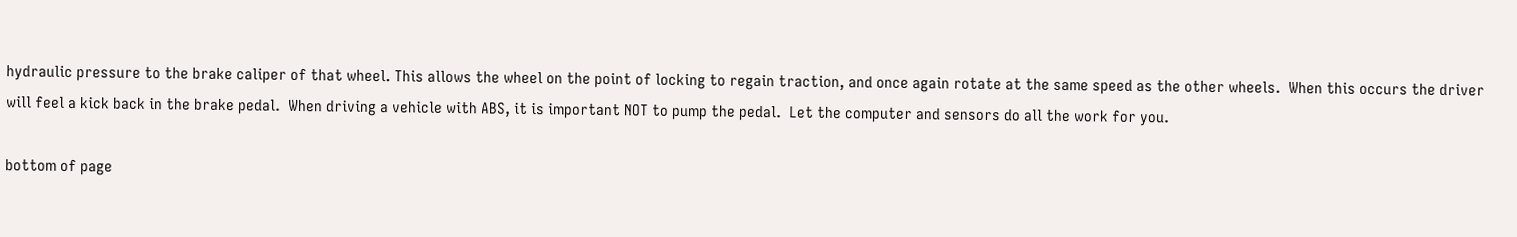hydraulic pressure to the brake caliper of that wheel. This allows the wheel on the point of locking to regain traction, and once again rotate at the same speed as the other wheels.  When this occurs the driver will feel a kick back in the brake pedal.  When driving a vehicle with ABS, it is important NOT to pump the pedal.  Let the computer and sensors do all the work for you.

bottom of page